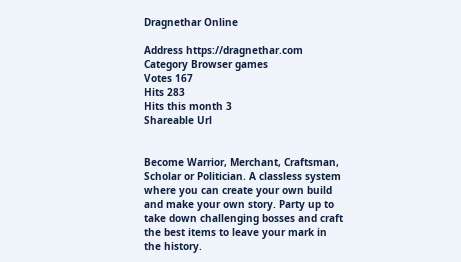Dragnethar Online

Address https://dragnethar.com
Category Browser games
Votes 167
Hits 283
Hits this month 3
Shareable Url


Become Warrior, Merchant, Craftsman, Scholar or Politician. A classless system where you can create your own build and make your own story. Party up to take down challenging bosses and craft the best items to leave your mark in the history.